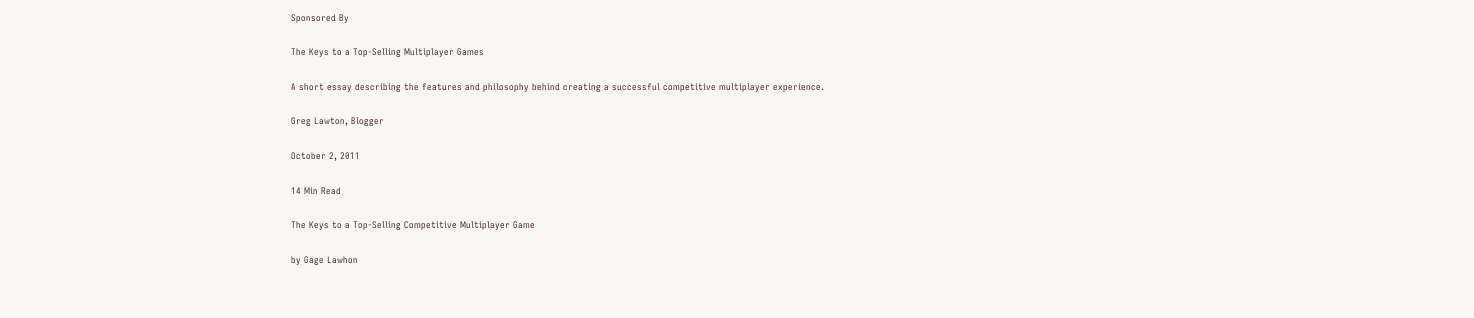Sponsored By

The Keys to a Top-Selling Multiplayer Games

A short essay describing the features and philosophy behind creating a successful competitive multiplayer experience.

Greg Lawton, Blogger

October 2, 2011

14 Min Read

The Keys to a Top-Selling Competitive Multiplayer Game

by Gage Lawhon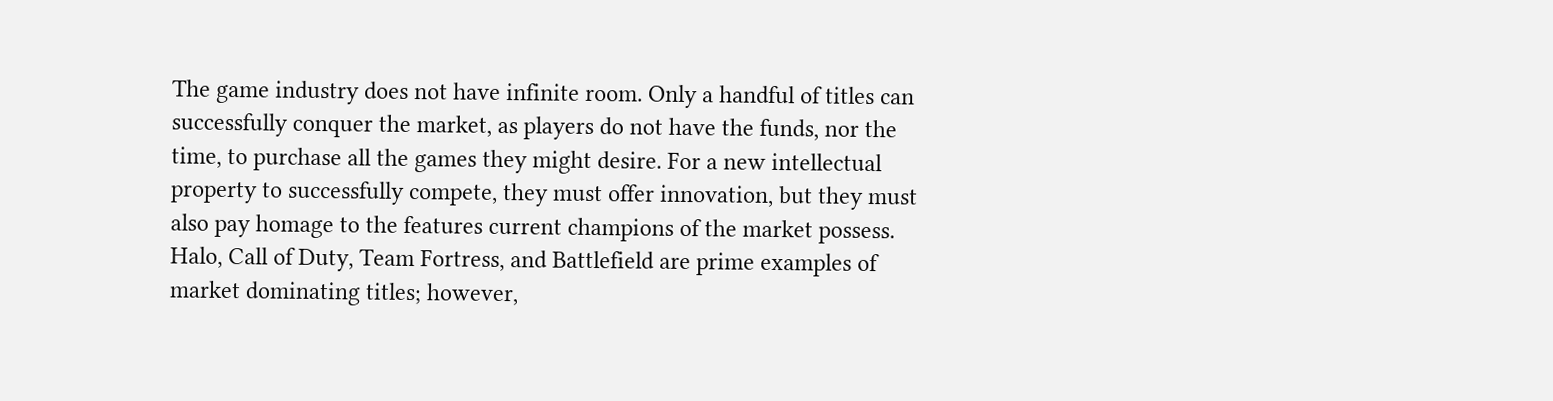The game industry does not have infinite room. Only a handful of titles can successfully conquer the market, as players do not have the funds, nor the time, to purchase all the games they might desire. For a new intellectual property to successfully compete, they must offer innovation, but they must also pay homage to the features current champions of the market possess. Halo, Call of Duty, Team Fortress, and Battlefield are prime examples of market dominating titles; however,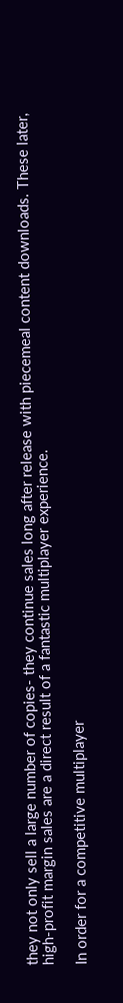they not only sell a large number of copies- they continue sales long after release with piecemeal content downloads. These later, high-profit margin sales are a direct result of a fantastic multiplayer experience.

In order for a competitive multiplayer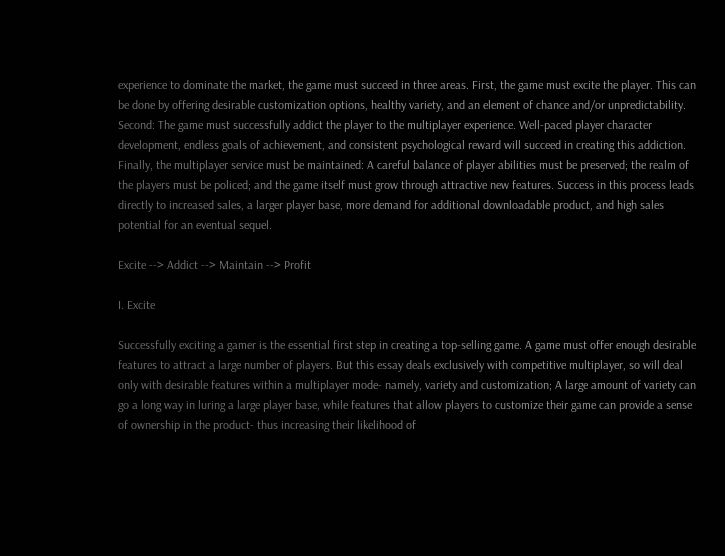experience to dominate the market, the game must succeed in three areas. First, the game must excite the player. This can be done by offering desirable customization options, healthy variety, and an element of chance and/or unpredictability. Second: The game must successfully addict the player to the multiplayer experience. Well-paced player character development, endless goals of achievement, and consistent psychological reward will succeed in creating this addiction. Finally, the multiplayer service must be maintained: A careful balance of player abilities must be preserved; the realm of the players must be policed; and the game itself must grow through attractive new features. Success in this process leads directly to increased sales, a larger player base, more demand for additional downloadable product, and high sales potential for an eventual sequel.

Excite --> Addict --> Maintain --> Profit

I. Excite

Successfully exciting a gamer is the essential first step in creating a top-selling game. A game must offer enough desirable features to attract a large number of players. But this essay deals exclusively with competitive multiplayer, so will deal only with desirable features within a multiplayer mode- namely, variety and customization; A large amount of variety can go a long way in luring a large player base, while features that allow players to customize their game can provide a sense of ownership in the product- thus increasing their likelihood of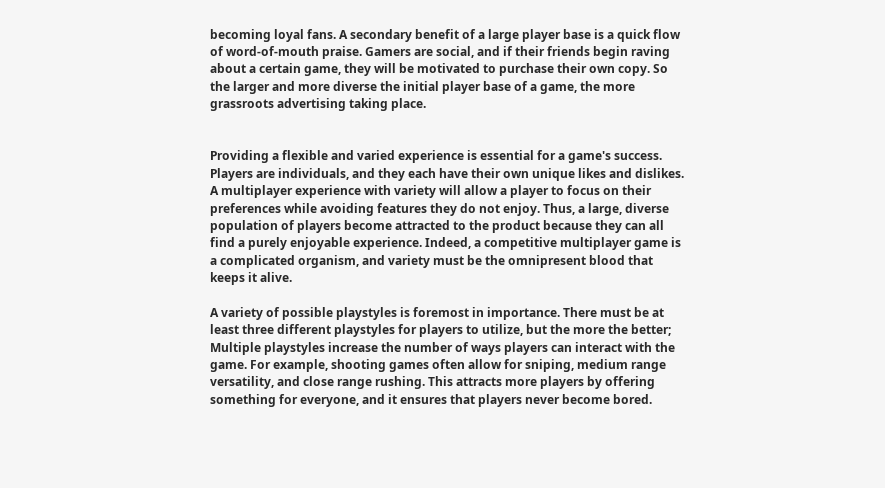becoming loyal fans. A secondary benefit of a large player base is a quick flow of word-of-mouth praise. Gamers are social, and if their friends begin raving about a certain game, they will be motivated to purchase their own copy. So the larger and more diverse the initial player base of a game, the more grassroots advertising taking place.


Providing a flexible and varied experience is essential for a game's success. Players are individuals, and they each have their own unique likes and dislikes. A multiplayer experience with variety will allow a player to focus on their preferences while avoiding features they do not enjoy. Thus, a large, diverse population of players become attracted to the product because they can all find a purely enjoyable experience. Indeed, a competitive multiplayer game is a complicated organism, and variety must be the omnipresent blood that keeps it alive.

A variety of possible playstyles is foremost in importance. There must be at least three different playstyles for players to utilize, but the more the better; Multiple playstyles increase the number of ways players can interact with the game. For example, shooting games often allow for sniping, medium range versatility, and close range rushing. This attracts more players by offering something for everyone, and it ensures that players never become bored.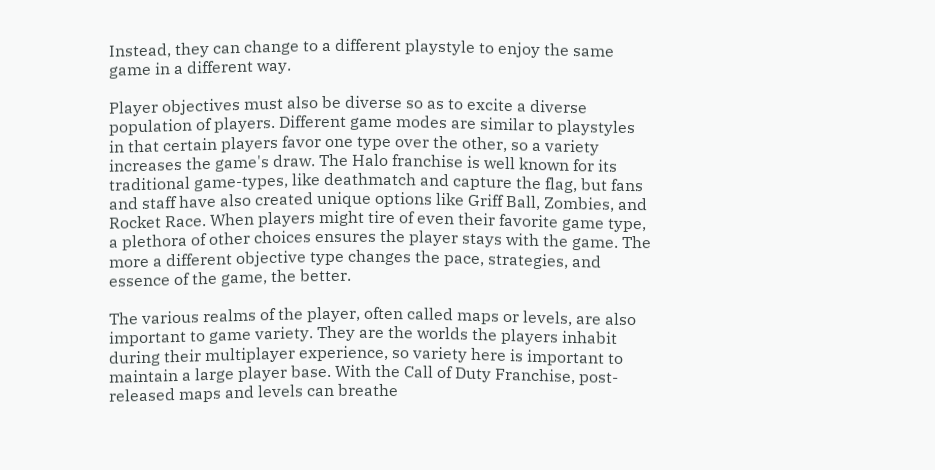Instead, they can change to a different playstyle to enjoy the same game in a different way.

Player objectives must also be diverse so as to excite a diverse population of players. Different game modes are similar to playstyles in that certain players favor one type over the other, so a variety increases the game's draw. The Halo franchise is well known for its traditional game-types, like deathmatch and capture the flag, but fans and staff have also created unique options like Griff Ball, Zombies, and Rocket Race. When players might tire of even their favorite game type, a plethora of other choices ensures the player stays with the game. The more a different objective type changes the pace, strategies, and essence of the game, the better.

The various realms of the player, often called maps or levels, are also important to game variety. They are the worlds the players inhabit during their multiplayer experience, so variety here is important to maintain a large player base. With the Call of Duty Franchise, post-released maps and levels can breathe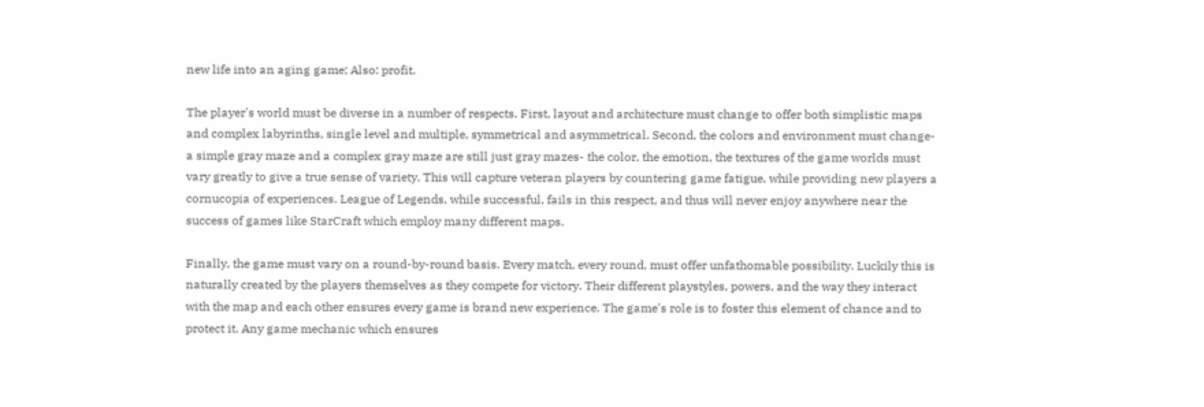new life into an aging game; Also: profit.

The player's world must be diverse in a number of respects. First, layout and architecture must change to offer both simplistic maps and complex labyrinths, single level and multiple, symmetrical and asymmetrical. Second, the colors and environment must change- a simple gray maze and a complex gray maze are still just gray mazes- the color, the emotion, the textures of the game worlds must vary greatly to give a true sense of variety. This will capture veteran players by countering game fatigue, while providing new players a cornucopia of experiences. League of Legends, while successful, fails in this respect, and thus will never enjoy anywhere near the success of games like StarCraft which employ many different maps.

Finally, the game must vary on a round-by-round basis. Every match, every round, must offer unfathomable possibility. Luckily this is naturally created by the players themselves as they compete for victory. Their different playstyles, powers, and the way they interact with the map and each other ensures every game is brand new experience. The game's role is to foster this element of chance and to protect it. Any game mechanic which ensures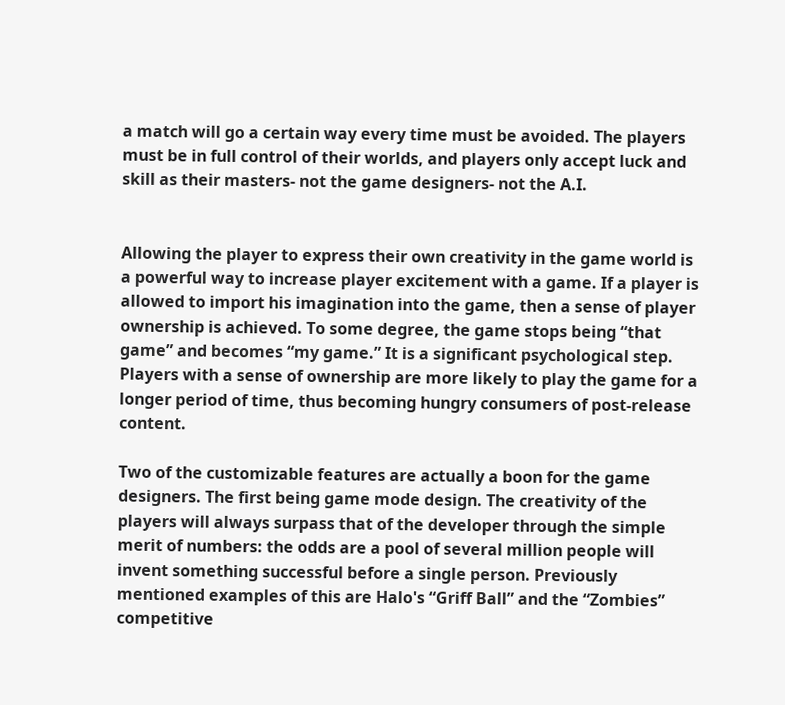a match will go a certain way every time must be avoided. The players must be in full control of their worlds, and players only accept luck and skill as their masters- not the game designers- not the A.I.


Allowing the player to express their own creativity in the game world is a powerful way to increase player excitement with a game. If a player is allowed to import his imagination into the game, then a sense of player ownership is achieved. To some degree, the game stops being “that game” and becomes “my game.” It is a significant psychological step. Players with a sense of ownership are more likely to play the game for a longer period of time, thus becoming hungry consumers of post-release content.

Two of the customizable features are actually a boon for the game designers. The first being game mode design. The creativity of the players will always surpass that of the developer through the simple merit of numbers: the odds are a pool of several million people will invent something successful before a single person. Previously mentioned examples of this are Halo's “Griff Ball” and the “Zombies” competitive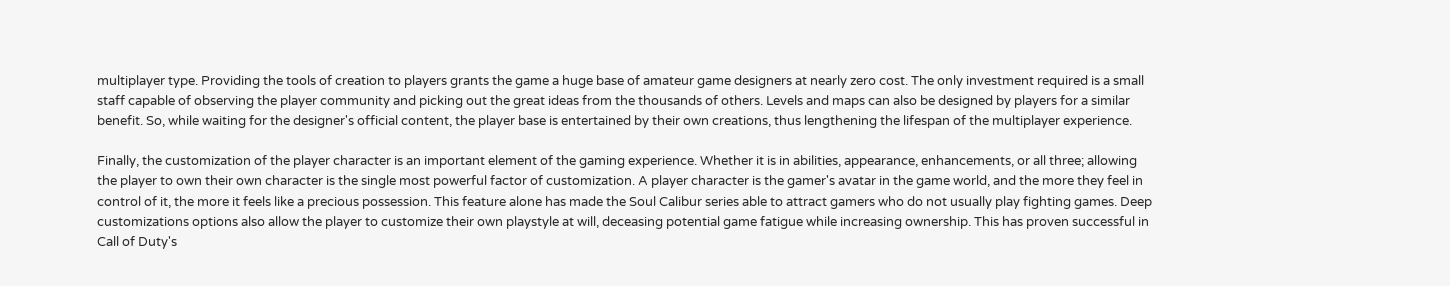multiplayer type. Providing the tools of creation to players grants the game a huge base of amateur game designers at nearly zero cost. The only investment required is a small staff capable of observing the player community and picking out the great ideas from the thousands of others. Levels and maps can also be designed by players for a similar benefit. So, while waiting for the designer's official content, the player base is entertained by their own creations, thus lengthening the lifespan of the multiplayer experience.

Finally, the customization of the player character is an important element of the gaming experience. Whether it is in abilities, appearance, enhancements, or all three; allowing the player to own their own character is the single most powerful factor of customization. A player character is the gamer's avatar in the game world, and the more they feel in control of it, the more it feels like a precious possession. This feature alone has made the Soul Calibur series able to attract gamers who do not usually play fighting games. Deep customizations options also allow the player to customize their own playstyle at will, deceasing potential game fatigue while increasing ownership. This has proven successful in Call of Duty's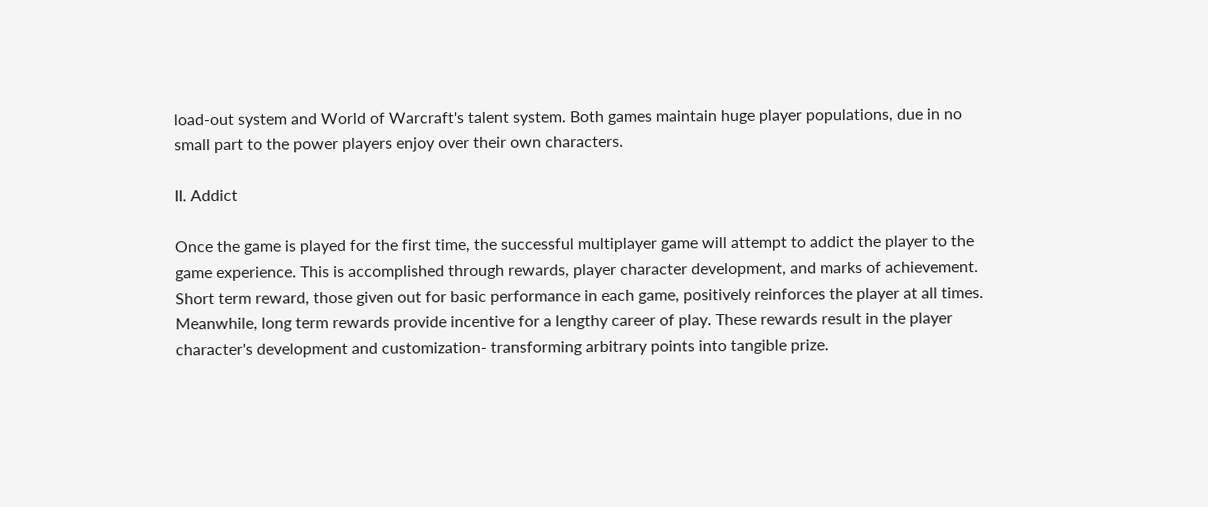load-out system and World of Warcraft's talent system. Both games maintain huge player populations, due in no small part to the power players enjoy over their own characters.

II. Addict

Once the game is played for the first time, the successful multiplayer game will attempt to addict the player to the game experience. This is accomplished through rewards, player character development, and marks of achievement. Short term reward, those given out for basic performance in each game, positively reinforces the player at all times. Meanwhile, long term rewards provide incentive for a lengthy career of play. These rewards result in the player character's development and customization- transforming arbitrary points into tangible prize.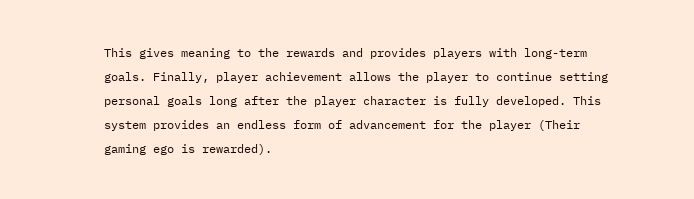This gives meaning to the rewards and provides players with long-term goals. Finally, player achievement allows the player to continue setting personal goals long after the player character is fully developed. This system provides an endless form of advancement for the player (Their gaming ego is rewarded).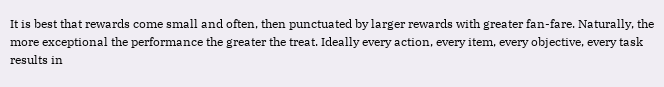It is best that rewards come small and often, then punctuated by larger rewards with greater fan-fare. Naturally, the more exceptional the performance the greater the treat. Ideally every action, every item, every objective, every task results in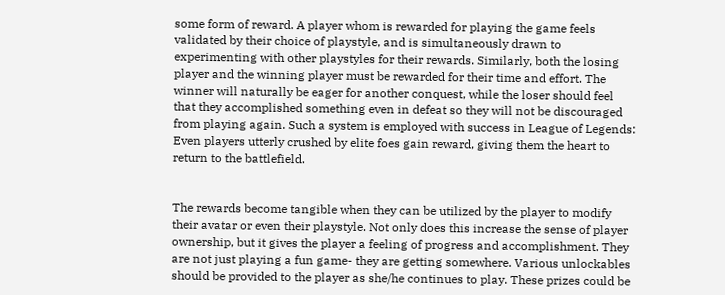some form of reward. A player whom is rewarded for playing the game feels validated by their choice of playstyle, and is simultaneously drawn to experimenting with other playstyles for their rewards. Similarly, both the losing player and the winning player must be rewarded for their time and effort. The winner will naturally be eager for another conquest, while the loser should feel that they accomplished something even in defeat so they will not be discouraged from playing again. Such a system is employed with success in League of Legends: Even players utterly crushed by elite foes gain reward, giving them the heart to return to the battlefield.


The rewards become tangible when they can be utilized by the player to modify their avatar or even their playstyle. Not only does this increase the sense of player ownership, but it gives the player a feeling of progress and accomplishment. They are not just playing a fun game- they are getting somewhere. Various unlockables should be provided to the player as she/he continues to play. These prizes could be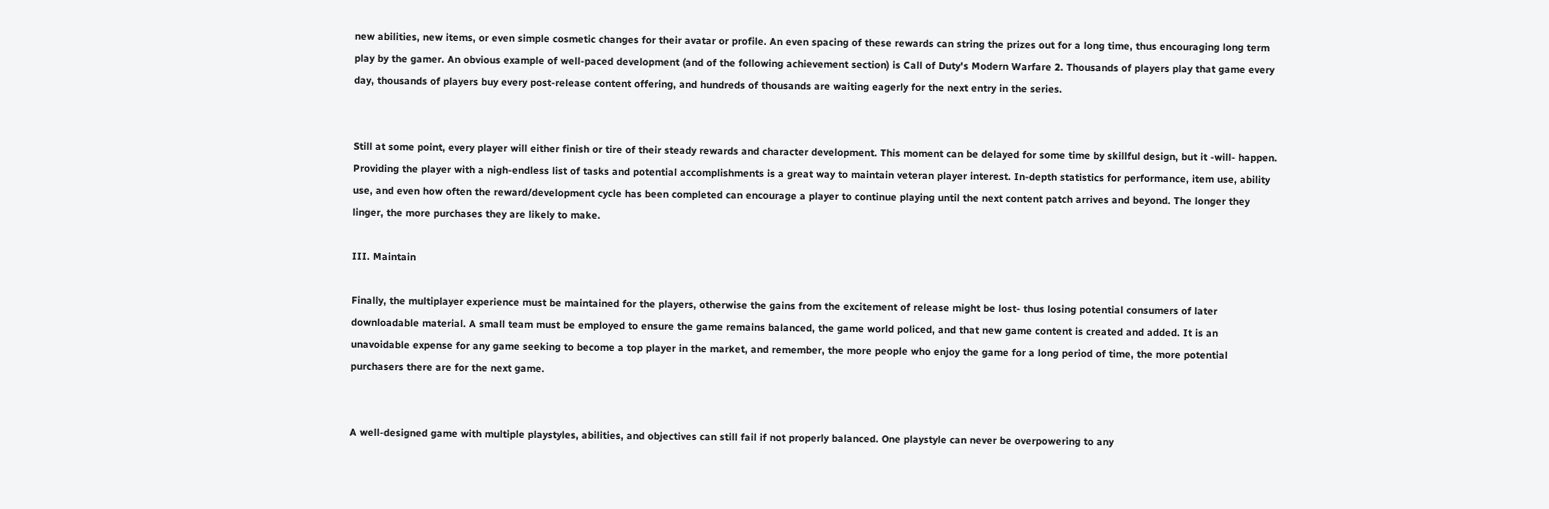new abilities, new items, or even simple cosmetic changes for their avatar or profile. An even spacing of these rewards can string the prizes out for a long time, thus encouraging long term play by the gamer. An obvious example of well-paced development (and of the following achievement section) is Call of Duty's Modern Warfare 2. Thousands of players play that game every day, thousands of players buy every post-release content offering, and hundreds of thousands are waiting eagerly for the next entry in the series.


Still at some point, every player will either finish or tire of their steady rewards and character development. This moment can be delayed for some time by skillful design, but it -will- happen. Providing the player with a nigh-endless list of tasks and potential accomplishments is a great way to maintain veteran player interest. In-depth statistics for performance, item use, ability use, and even how often the reward/development cycle has been completed can encourage a player to continue playing until the next content patch arrives and beyond. The longer they linger, the more purchases they are likely to make.

III. Maintain

Finally, the multiplayer experience must be maintained for the players, otherwise the gains from the excitement of release might be lost- thus losing potential consumers of later downloadable material. A small team must be employed to ensure the game remains balanced, the game world policed, and that new game content is created and added. It is an unavoidable expense for any game seeking to become a top player in the market, and remember, the more people who enjoy the game for a long period of time, the more potential purchasers there are for the next game.


A well-designed game with multiple playstyles, abilities, and objectives can still fail if not properly balanced. One playstyle can never be overpowering to any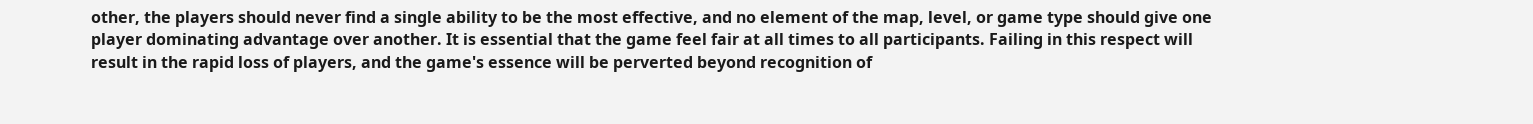other, the players should never find a single ability to be the most effective, and no element of the map, level, or game type should give one player dominating advantage over another. It is essential that the game feel fair at all times to all participants. Failing in this respect will result in the rapid loss of players, and the game's essence will be perverted beyond recognition of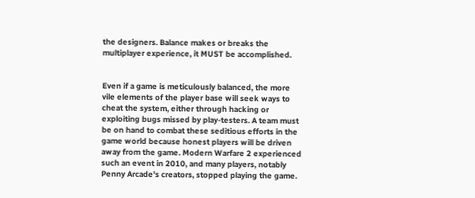the designers. Balance makes or breaks the multiplayer experience, it MUST be accomplished.


Even if a game is meticulously balanced, the more vile elements of the player base will seek ways to cheat the system, either through hacking or exploiting bugs missed by play-testers. A team must be on hand to combat these seditious efforts in the game world because honest players will be driven away from the game. Modern Warfare 2 experienced such an event in 2010, and many players, notably Penny Arcade's creators, stopped playing the game.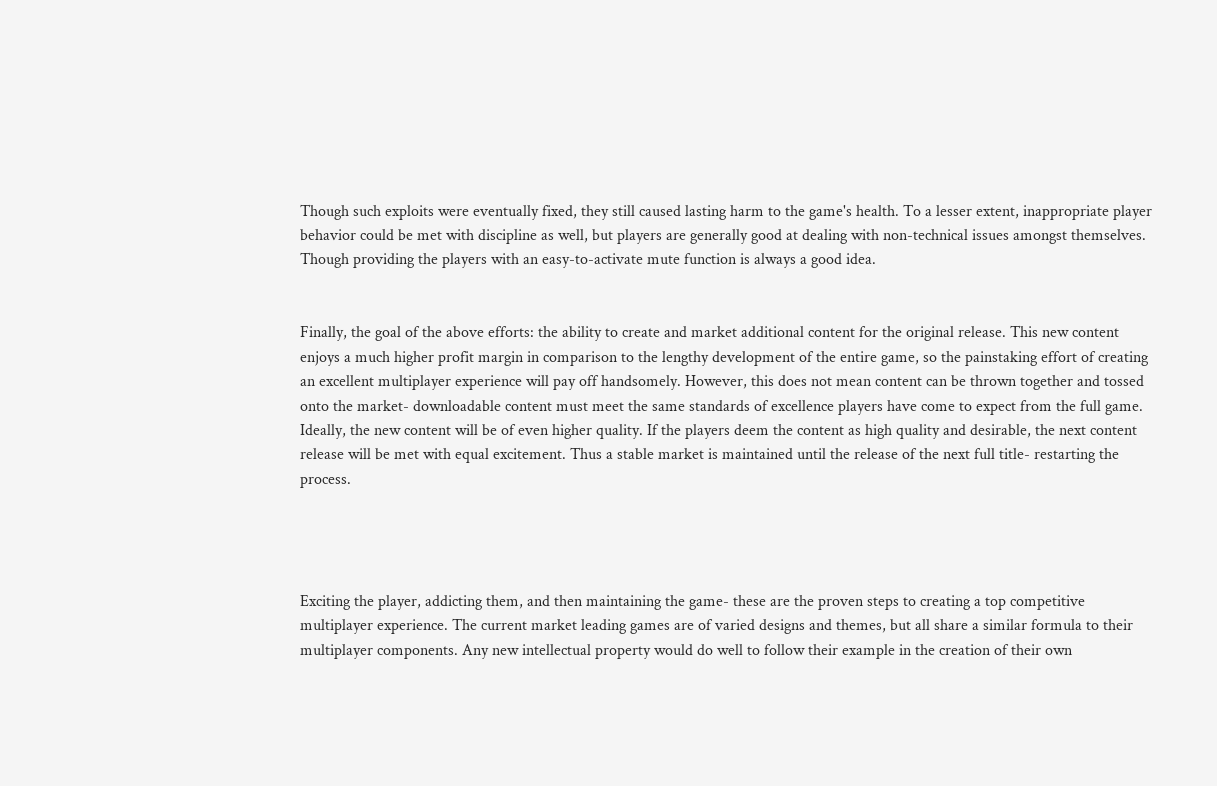Though such exploits were eventually fixed, they still caused lasting harm to the game's health. To a lesser extent, inappropriate player behavior could be met with discipline as well, but players are generally good at dealing with non-technical issues amongst themselves. Though providing the players with an easy-to-activate mute function is always a good idea.


Finally, the goal of the above efforts: the ability to create and market additional content for the original release. This new content enjoys a much higher profit margin in comparison to the lengthy development of the entire game, so the painstaking effort of creating an excellent multiplayer experience will pay off handsomely. However, this does not mean content can be thrown together and tossed onto the market- downloadable content must meet the same standards of excellence players have come to expect from the full game. Ideally, the new content will be of even higher quality. If the players deem the content as high quality and desirable, the next content release will be met with equal excitement. Thus a stable market is maintained until the release of the next full title- restarting the process.




Exciting the player, addicting them, and then maintaining the game- these are the proven steps to creating a top competitive multiplayer experience. The current market leading games are of varied designs and themes, but all share a similar formula to their multiplayer components. Any new intellectual property would do well to follow their example in the creation of their own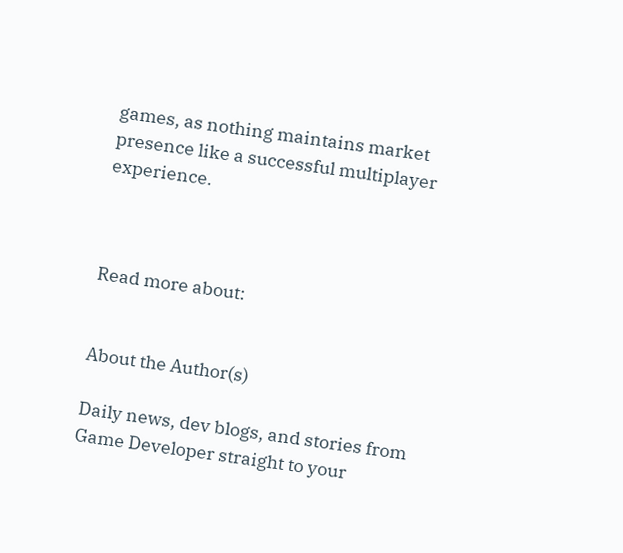games, as nothing maintains market presence like a successful multiplayer experience.



Read more about:


About the Author(s)

Daily news, dev blogs, and stories from Game Developer straight to your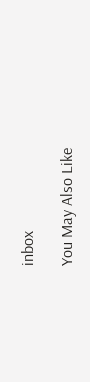inbox

You May Also Like